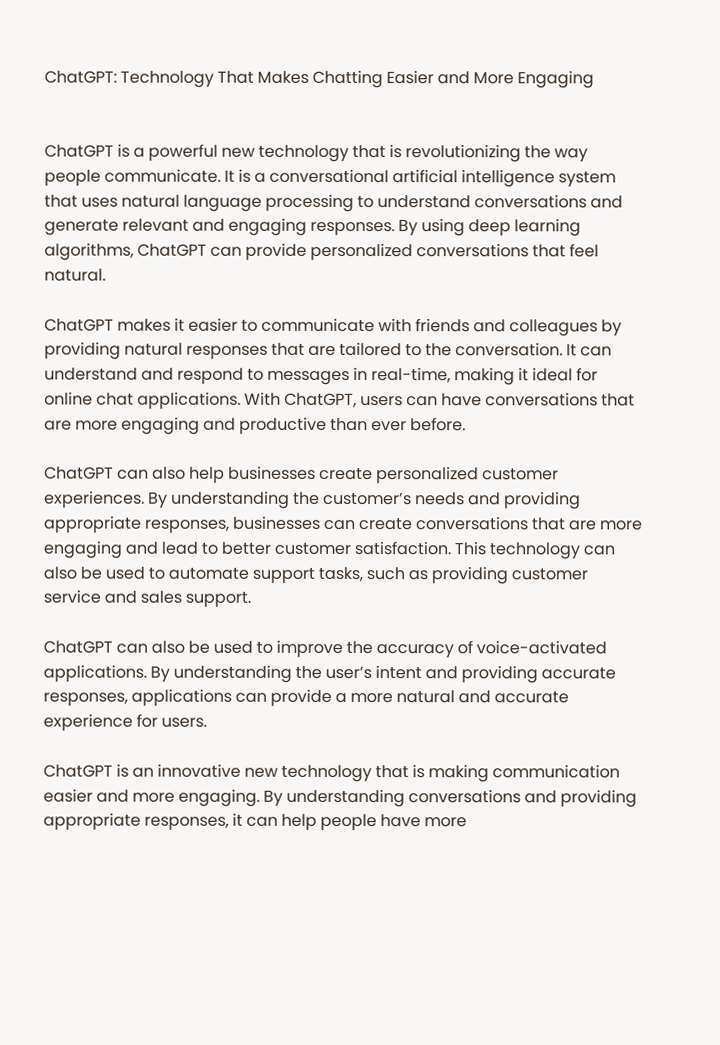ChatGPT: Technology That Makes Chatting Easier and More Engaging


ChatGPT is a powerful new technology that is revolutionizing the way people communicate. It is a conversational artificial intelligence system that uses natural language processing to understand conversations and generate relevant and engaging responses. By using deep learning algorithms, ChatGPT can provide personalized conversations that feel natural.

ChatGPT makes it easier to communicate with friends and colleagues by providing natural responses that are tailored to the conversation. It can understand and respond to messages in real-time, making it ideal for online chat applications. With ChatGPT, users can have conversations that are more engaging and productive than ever before.

ChatGPT can also help businesses create personalized customer experiences. By understanding the customer’s needs and providing appropriate responses, businesses can create conversations that are more engaging and lead to better customer satisfaction. This technology can also be used to automate support tasks, such as providing customer service and sales support.

ChatGPT can also be used to improve the accuracy of voice-activated applications. By understanding the user’s intent and providing accurate responses, applications can provide a more natural and accurate experience for users.

ChatGPT is an innovative new technology that is making communication easier and more engaging. By understanding conversations and providing appropriate responses, it can help people have more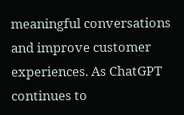meaningful conversations and improve customer experiences. As ChatGPT continues to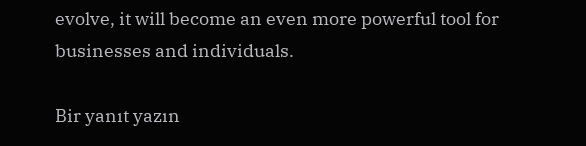evolve, it will become an even more powerful tool for businesses and individuals.

Bir yanıt yazın